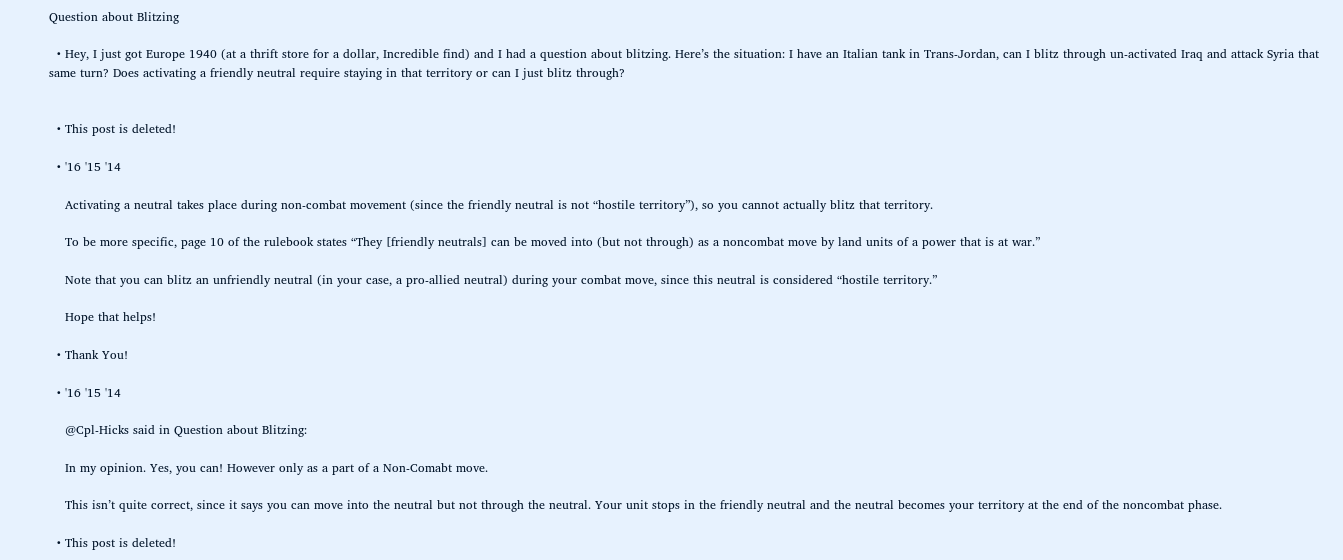Question about Blitzing

  • Hey, I just got Europe 1940 (at a thrift store for a dollar, Incredible find) and I had a question about blitzing. Here’s the situation: I have an Italian tank in Trans-Jordan, can I blitz through un-activated Iraq and attack Syria that same turn? Does activating a friendly neutral require staying in that territory or can I just blitz through?


  • This post is deleted!

  • '16 '15 '14

    Activating a neutral takes place during non-combat movement (since the friendly neutral is not “hostile territory”), so you cannot actually blitz that territory.

    To be more specific, page 10 of the rulebook states “They [friendly neutrals] can be moved into (but not through) as a noncombat move by land units of a power that is at war.”

    Note that you can blitz an unfriendly neutral (in your case, a pro-allied neutral) during your combat move, since this neutral is considered “hostile territory.”

    Hope that helps!

  • Thank You!

  • '16 '15 '14

    @Cpl-Hicks said in Question about Blitzing:

    In my opinion. Yes, you can! However only as a part of a Non-Comabt move.

    This isn’t quite correct, since it says you can move into the neutral but not through the neutral. Your unit stops in the friendly neutral and the neutral becomes your territory at the end of the noncombat phase.

  • This post is deleted!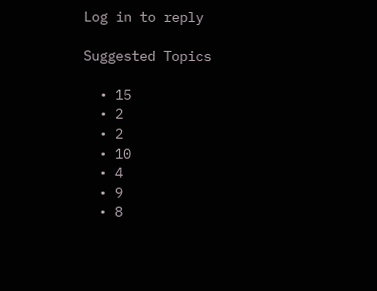Log in to reply

Suggested Topics

  • 15
  • 2
  • 2
  • 10
  • 4
  • 9
  • 8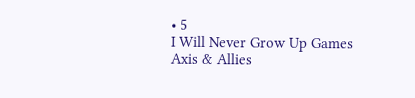• 5
I Will Never Grow Up Games
Axis & Allies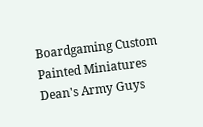Boardgaming Custom Painted Miniatures
Dean's Army Guys